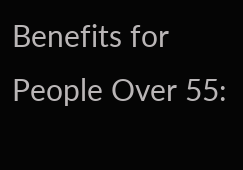Benefits for People Over 55: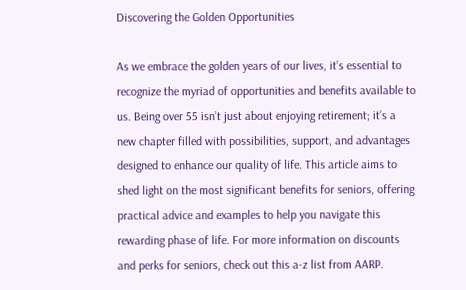Discovering the Golden Opportunities

As we embrace the golden years of our lives, it’s essential to recognize the myriad of opportunities and benefits available to us. Being over 55 isn’t just about enjoying retirement; it’s a new chapter filled with possibilities, support, and advantages designed to enhance our quality of life. This article aims to shed light on the most significant benefits for seniors, offering practical advice and examples to help you navigate this rewarding phase of life. For more information on discounts and perks for seniors, check out this a-z list from AARP.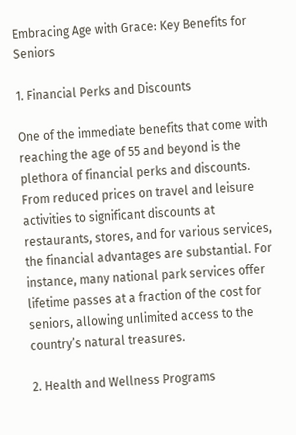Embracing Age with Grace: Key Benefits for Seniors

1. Financial Perks and Discounts

One of the immediate benefits that come with reaching the age of 55 and beyond is the plethora of financial perks and discounts. From reduced prices on travel and leisure activities to significant discounts at restaurants, stores, and for various services, the financial advantages are substantial. For instance, many national park services offer lifetime passes at a fraction of the cost for seniors, allowing unlimited access to the country’s natural treasures.

2. Health and Wellness Programs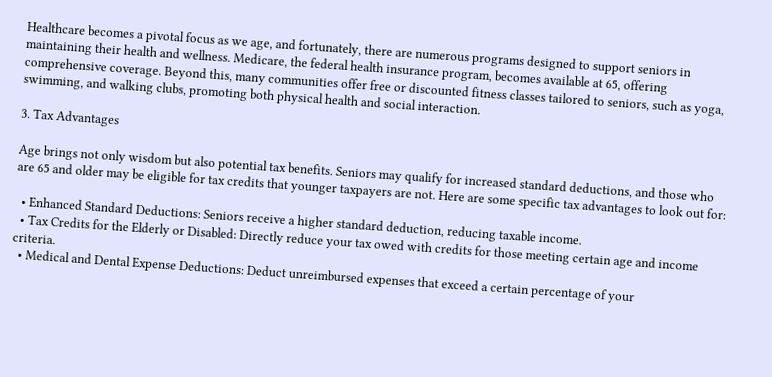Healthcare becomes a pivotal focus as we age, and fortunately, there are numerous programs designed to support seniors in maintaining their health and wellness. Medicare, the federal health insurance program, becomes available at 65, offering comprehensive coverage. Beyond this, many communities offer free or discounted fitness classes tailored to seniors, such as yoga, swimming, and walking clubs, promoting both physical health and social interaction.

3. Tax Advantages

Age brings not only wisdom but also potential tax benefits. Seniors may qualify for increased standard deductions, and those who are 65 and older may be eligible for tax credits that younger taxpayers are not. Here are some specific tax advantages to look out for:

  • Enhanced Standard Deductions: Seniors receive a higher standard deduction, reducing taxable income.
  • Tax Credits for the Elderly or Disabled: Directly reduce your tax owed with credits for those meeting certain age and income criteria.
  • Medical and Dental Expense Deductions: Deduct unreimbursed expenses that exceed a certain percentage of your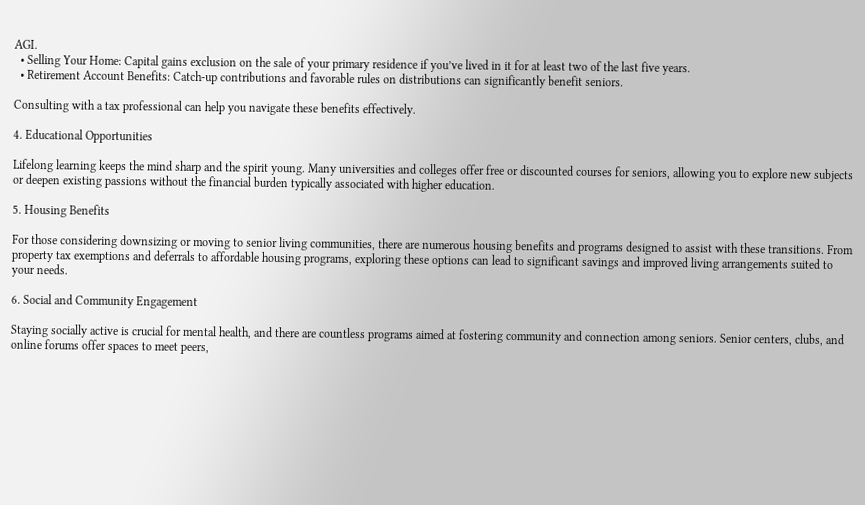AGI.
  • Selling Your Home: Capital gains exclusion on the sale of your primary residence if you’ve lived in it for at least two of the last five years.
  • Retirement Account Benefits: Catch-up contributions and favorable rules on distributions can significantly benefit seniors.

Consulting with a tax professional can help you navigate these benefits effectively.

4. Educational Opportunities

Lifelong learning keeps the mind sharp and the spirit young. Many universities and colleges offer free or discounted courses for seniors, allowing you to explore new subjects or deepen existing passions without the financial burden typically associated with higher education.

5. Housing Benefits

For those considering downsizing or moving to senior living communities, there are numerous housing benefits and programs designed to assist with these transitions. From property tax exemptions and deferrals to affordable housing programs, exploring these options can lead to significant savings and improved living arrangements suited to your needs.

6. Social and Community Engagement

Staying socially active is crucial for mental health, and there are countless programs aimed at fostering community and connection among seniors. Senior centers, clubs, and online forums offer spaces to meet peers,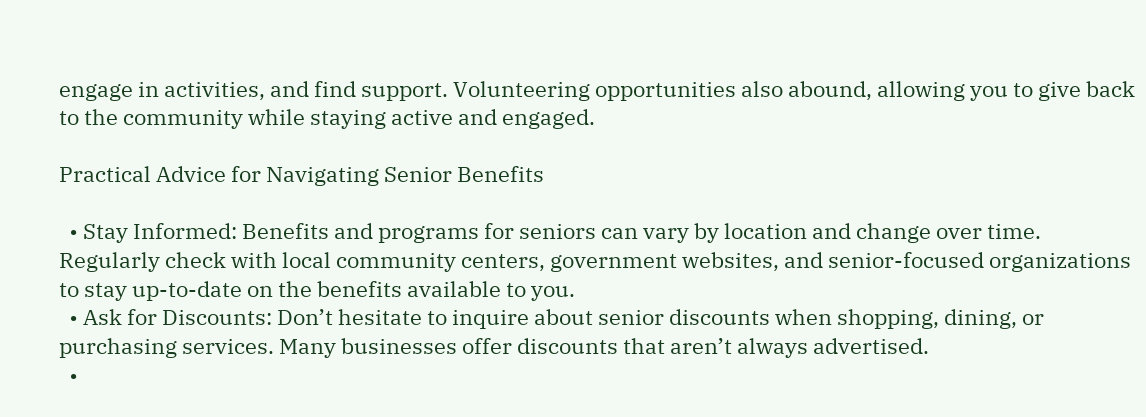engage in activities, and find support. Volunteering opportunities also abound, allowing you to give back to the community while staying active and engaged.

Practical Advice for Navigating Senior Benefits

  • Stay Informed: Benefits and programs for seniors can vary by location and change over time. Regularly check with local community centers, government websites, and senior-focused organizations to stay up-to-date on the benefits available to you.
  • Ask for Discounts: Don’t hesitate to inquire about senior discounts when shopping, dining, or purchasing services. Many businesses offer discounts that aren’t always advertised.
  •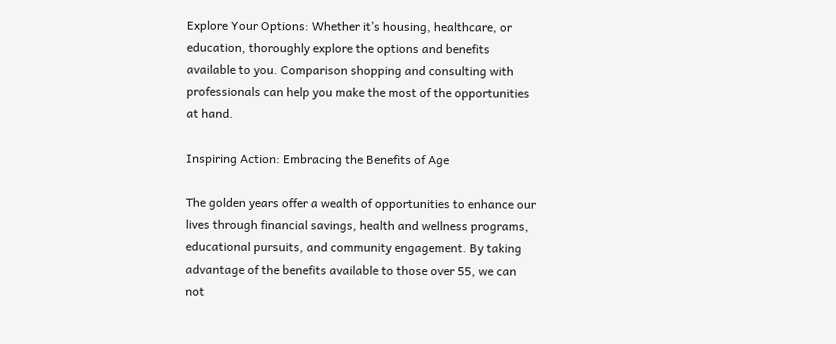Explore Your Options: Whether it’s housing, healthcare, or education, thoroughly explore the options and benefits available to you. Comparison shopping and consulting with professionals can help you make the most of the opportunities at hand.

Inspiring Action: Embracing the Benefits of Age

The golden years offer a wealth of opportunities to enhance our lives through financial savings, health and wellness programs, educational pursuits, and community engagement. By taking advantage of the benefits available to those over 55, we can not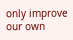only improve our own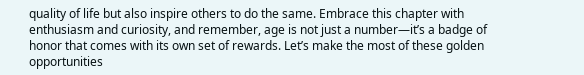quality of life but also inspire others to do the same. Embrace this chapter with enthusiasm and curiosity, and remember, age is not just a number—it’s a badge of honor that comes with its own set of rewards. Let’s make the most of these golden opportunities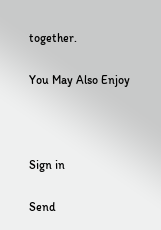together.

You May Also Enjoy



Sign in

Send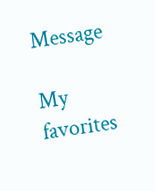Message

My favorites